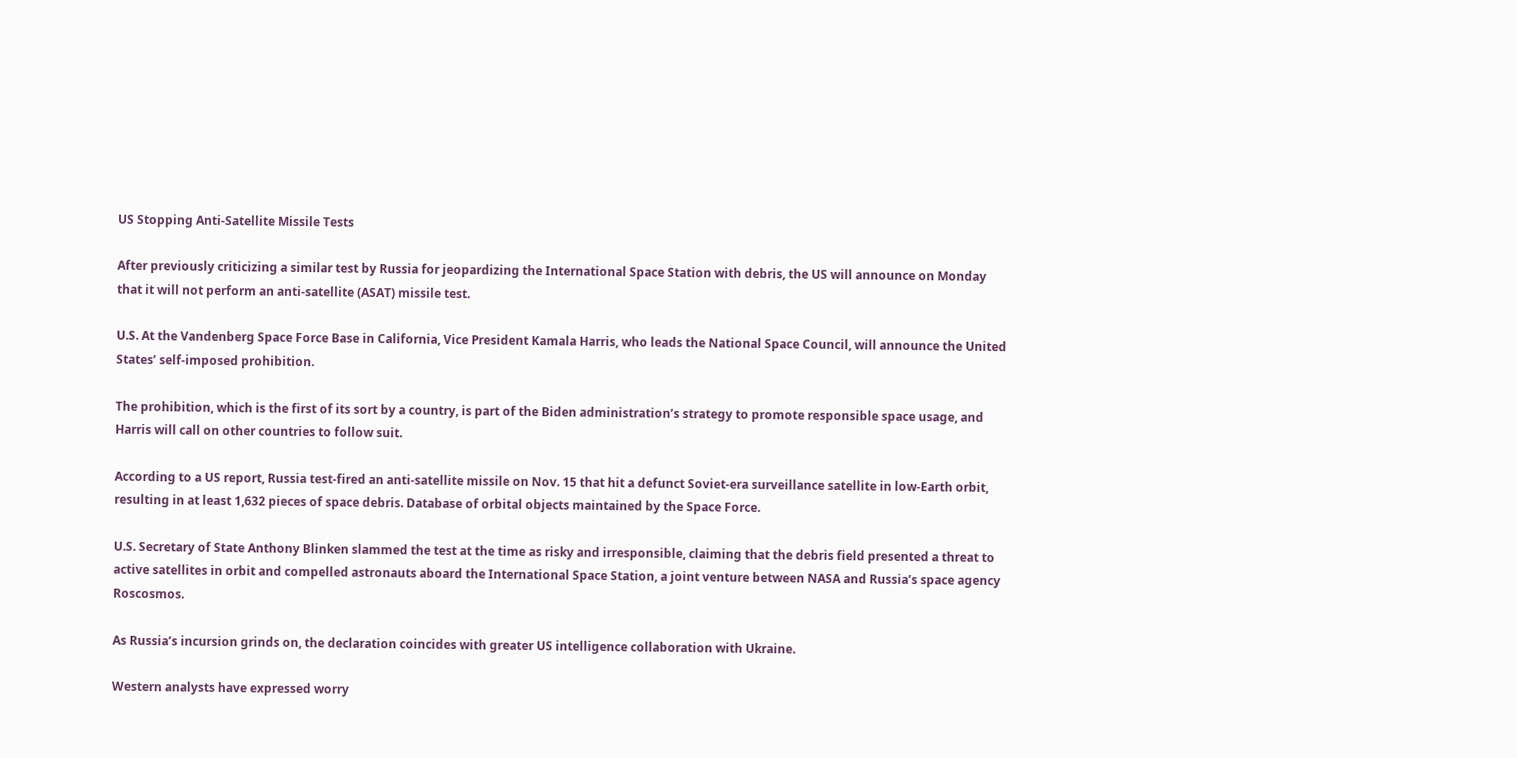US Stopping Anti-Satellite Missile Tests

After previously criticizing a similar test by Russia for jeopardizing the International Space Station with debris, the US will announce on Monday that it will not perform an anti-satellite (ASAT) missile test.

U.S. At the Vandenberg Space Force Base in California, Vice President Kamala Harris, who leads the National Space Council, will announce the United States’ self-imposed prohibition.

The prohibition, which is the first of its sort by a country, is part of the Biden administration’s strategy to promote responsible space usage, and Harris will call on other countries to follow suit.

According to a US report, Russia test-fired an anti-satellite missile on Nov. 15 that hit a defunct Soviet-era surveillance satellite in low-Earth orbit, resulting in at least 1,632 pieces of space debris. Database of orbital objects maintained by the Space Force.

U.S. Secretary of State Anthony Blinken slammed the test at the time as risky and irresponsible, claiming that the debris field presented a threat to active satellites in orbit and compelled astronauts aboard the International Space Station, a joint venture between NASA and Russia’s space agency Roscosmos.

As Russia’s incursion grinds on, the declaration coincides with greater US intelligence collaboration with Ukraine.

Western analysts have expressed worry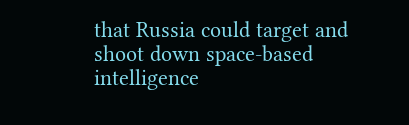that Russia could target and shoot down space-based intelligence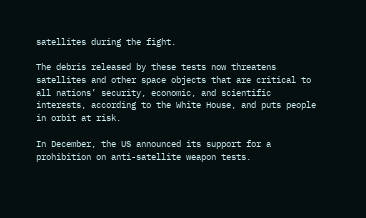satellites during the fight.

The debris released by these tests now threatens satellites and other space objects that are critical to all nations’ security, economic, and scientific interests, according to the White House, and puts people in orbit at risk.

In December, the US announced its support for a prohibition on anti-satellite weapon tests.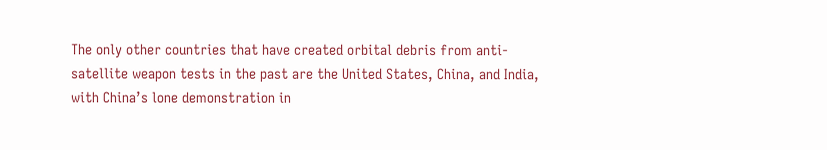The only other countries that have created orbital debris from anti-satellite weapon tests in the past are the United States, China, and India, with China’s lone demonstration in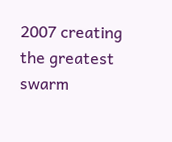2007 creating the greatest swarm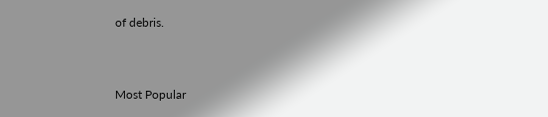of debris.




Most Popular